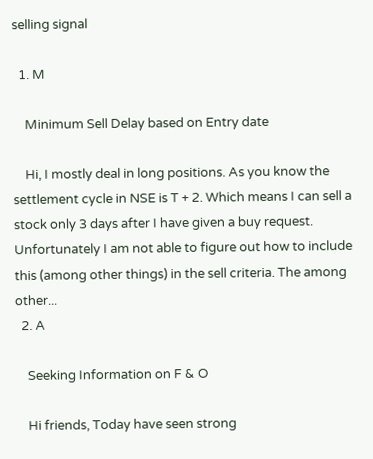selling signal

  1. M

    Minimum Sell Delay based on Entry date

    Hi, I mostly deal in long positions. As you know the settlement cycle in NSE is T + 2. Which means I can sell a stock only 3 days after I have given a buy request. Unfortunately I am not able to figure out how to include this (among other things) in the sell criteria. The among other...
  2. A

    Seeking Information on F & O

    Hi friends, Today have seen strong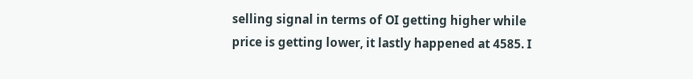selling signal in terms of OI getting higher while price is getting lower, it lastly happened at 4585. I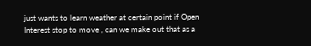just wants to learn weather at certain point if Open Interest stop to move , can we make out that as a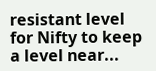resistant level for Nifty to keep a level near...